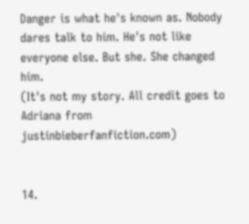Danger is what he's known as. Nobody dares talk to him. He's not like everyone else. But she. She changed him.
(It's not my story. All credit goes to Adriana from justinbieberfanfiction.com)


14.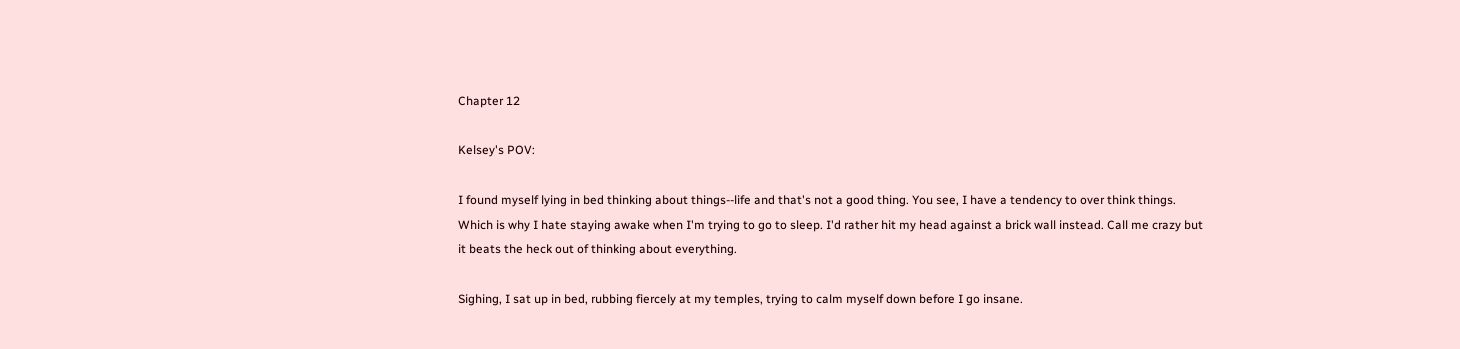Chapter 12

Kelsey's POV:

I found myself lying in bed thinking about things--life and that's not a good thing. You see, I have a tendency to over think things. Which is why I hate staying awake when I'm trying to go to sleep. I'd rather hit my head against a brick wall instead. Call me crazy but it beats the heck out of thinking about everything.

Sighing, I sat up in bed, rubbing fiercely at my temples, trying to calm myself down before I go insane.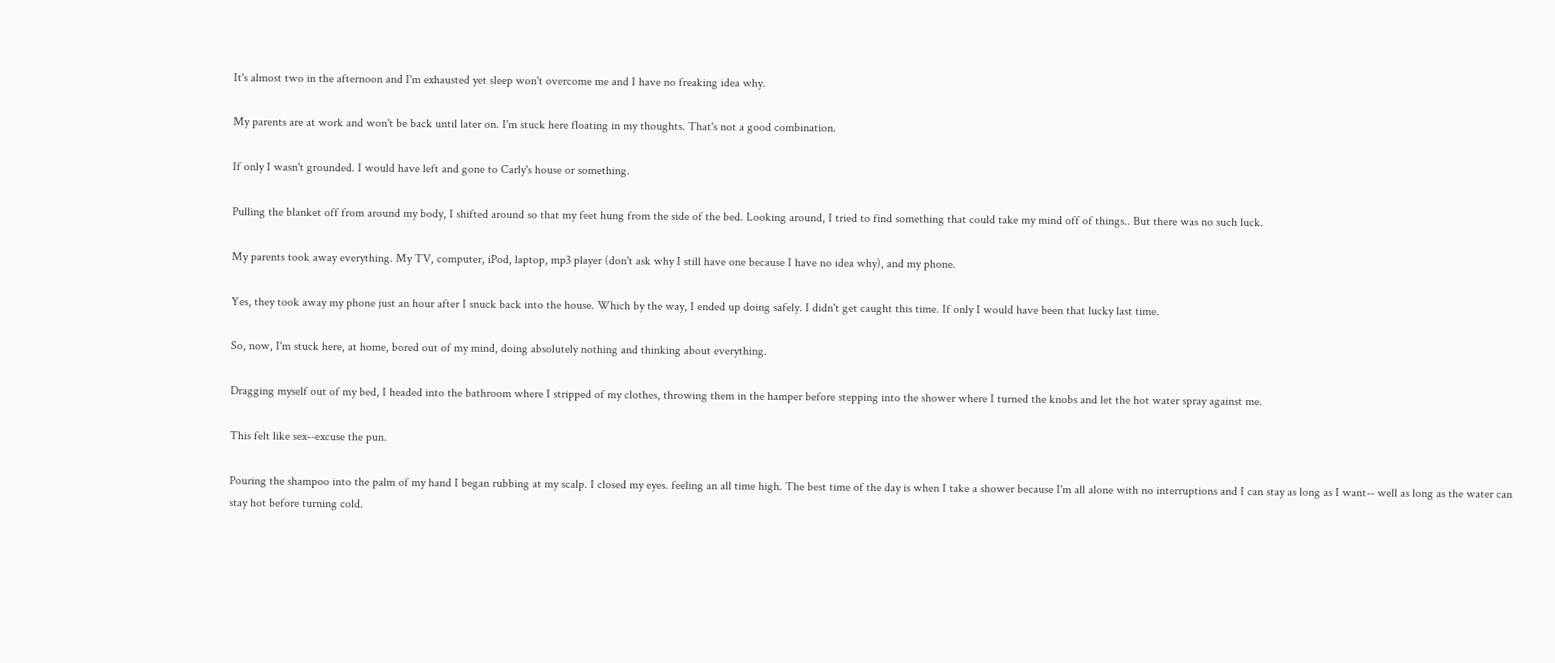It's almost two in the afternoon and I'm exhausted yet sleep won't overcome me and I have no freaking idea why.

My parents are at work and won't be back until later on. I'm stuck here floating in my thoughts. That's not a good combination.

If only I wasn't grounded. I would have left and gone to Carly's house or something.

Pulling the blanket off from around my body, I shifted around so that my feet hung from the side of the bed. Looking around, I tried to find something that could take my mind off of things.. But there was no such luck.

My parents took away everything. My TV, computer, iPod, laptop, mp3 player (don't ask why I still have one because I have no idea why), and my phone.

Yes, they took away my phone just an hour after I snuck back into the house. Which by the way, I ended up doing safely. I didn't get caught this time. If only I would have been that lucky last time.

So, now, I'm stuck here, at home, bored out of my mind, doing absolutely nothing and thinking about everything.

Dragging myself out of my bed, I headed into the bathroom where I stripped of my clothes, throwing them in the hamper before stepping into the shower where I turned the knobs and let the hot water spray against me.

This felt like sex--excuse the pun.

Pouring the shampoo into the palm of my hand I began rubbing at my scalp. I closed my eyes. feeling an all time high. The best time of the day is when I take a shower because I'm all alone with no interruptions and I can stay as long as I want-- well as long as the water can stay hot before turning cold.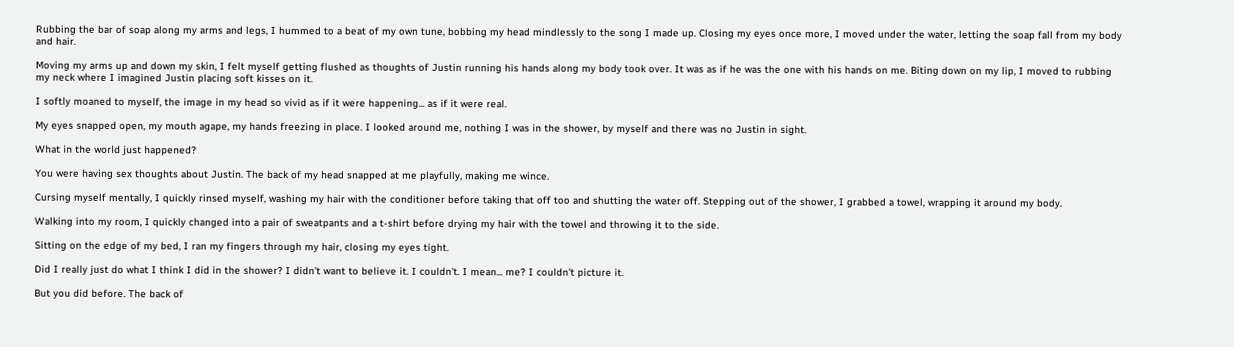Rubbing the bar of soap along my arms and legs, I hummed to a beat of my own tune, bobbing my head mindlessly to the song I made up. Closing my eyes once more, I moved under the water, letting the soap fall from my body and hair.

Moving my arms up and down my skin, I felt myself getting flushed as thoughts of Justin running his hands along my body took over. It was as if he was the one with his hands on me. Biting down on my lip, I moved to rubbing my neck where I imagined Justin placing soft kisses on it.

I softly moaned to myself, the image in my head so vivid as if it were happening... as if it were real.

My eyes snapped open, my mouth agape, my hands freezing in place. I looked around me, nothing I was in the shower, by myself and there was no Justin in sight.

What in the world just happened?

You were having sex thoughts about Justin. The back of my head snapped at me playfully, making me wince.

Cursing myself mentally, I quickly rinsed myself, washing my hair with the conditioner before taking that off too and shutting the water off. Stepping out of the shower, I grabbed a towel, wrapping it around my body.

Walking into my room, I quickly changed into a pair of sweatpants and a t-shirt before drying my hair with the towel and throwing it to the side.

Sitting on the edge of my bed, I ran my fingers through my hair, closing my eyes tight.

Did I really just do what I think I did in the shower? I didn't want to believe it. I couldn't. I mean... me? I couldn't picture it.

But you did before. The back of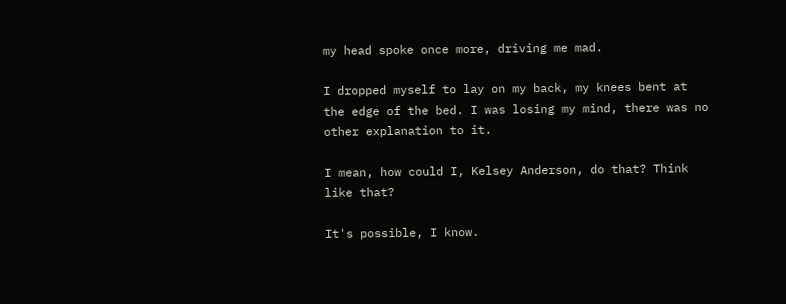my head spoke once more, driving me mad.

I dropped myself to lay on my back, my knees bent at the edge of the bed. I was losing my mind, there was no other explanation to it.

I mean, how could I, Kelsey Anderson, do that? Think like that?

It's possible, I know.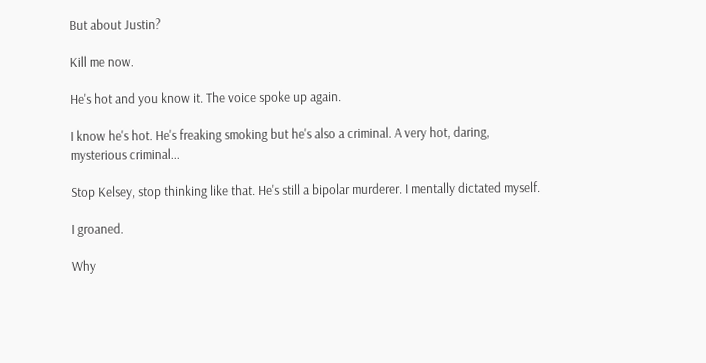But about Justin?

Kill me now.

He's hot and you know it. The voice spoke up again.

I know he's hot. He's freaking smoking but he's also a criminal. A very hot, daring, mysterious criminal...

Stop Kelsey, stop thinking like that. He's still a bipolar murderer. I mentally dictated myself.

I groaned.

Why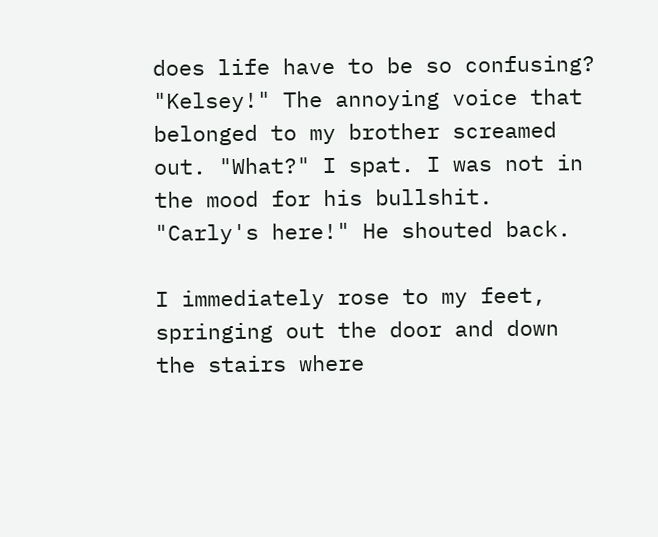does life have to be so confusing? "Kelsey!" The annoying voice that belonged to my brother screamed out. "What?" I spat. I was not in the mood for his bullshit. "Carly's here!" He shouted back.

I immediately rose to my feet, springing out the door and down the stairs where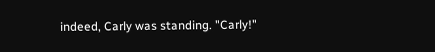indeed, Carly was standing. "Carly!"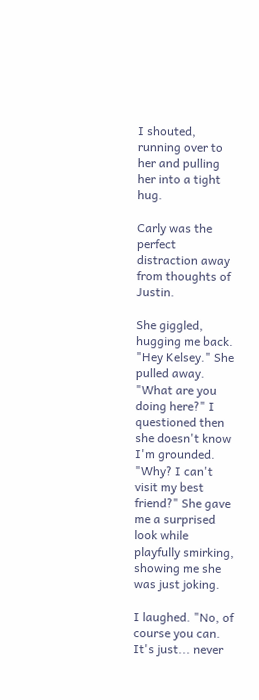I shouted, running over to her and pulling her into a tight hug.

Carly was the perfect distraction away from thoughts of Justin.

She giggled, hugging me back. "Hey Kelsey." She pulled away. "What are you doing here?" I questioned then she doesn't know I'm grounded. "Why? I can't visit my best friend?" She gave me a surprised look while playfully smirking, showing me she was just joking.

I laughed. "No, of course you can. It's just... never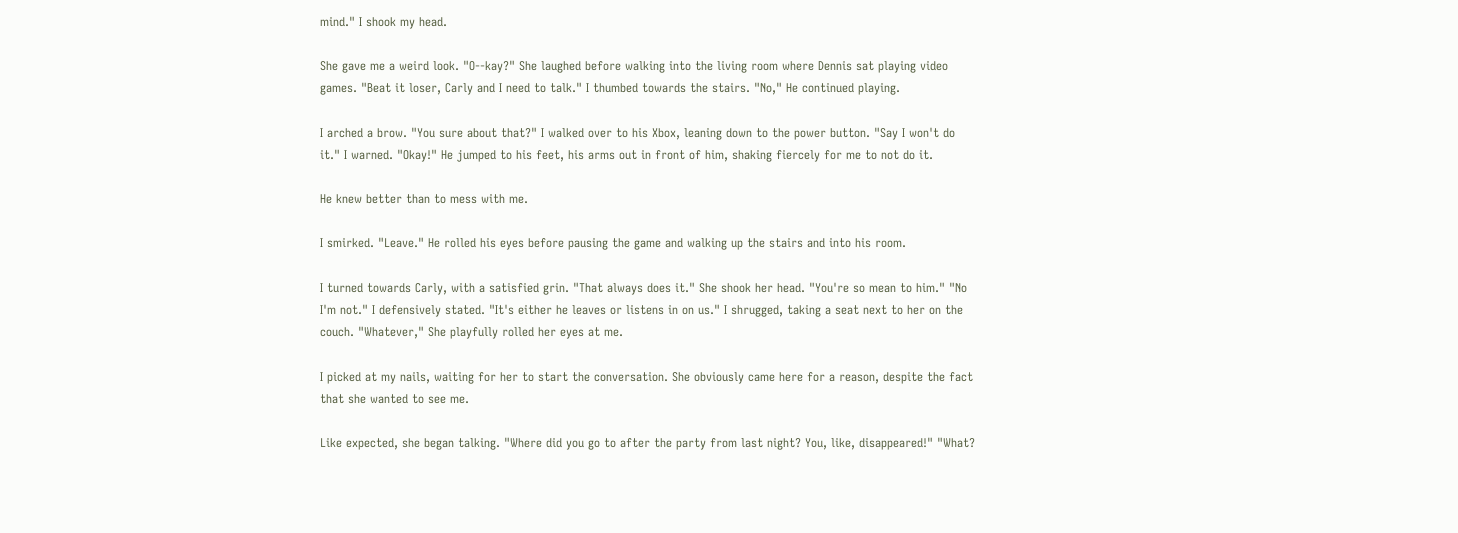mind." I shook my head.

She gave me a weird look. "O--kay?" She laughed before walking into the living room where Dennis sat playing video games. "Beat it loser, Carly and I need to talk." I thumbed towards the stairs. "No," He continued playing.

I arched a brow. "You sure about that?" I walked over to his Xbox, leaning down to the power button. "Say I won't do it." I warned. "Okay!" He jumped to his feet, his arms out in front of him, shaking fiercely for me to not do it.

He knew better than to mess with me.

I smirked. "Leave." He rolled his eyes before pausing the game and walking up the stairs and into his room.

I turned towards Carly, with a satisfied grin. "That always does it." She shook her head. "You're so mean to him." "No I'm not." I defensively stated. "It's either he leaves or listens in on us." I shrugged, taking a seat next to her on the couch. "Whatever," She playfully rolled her eyes at me.

I picked at my nails, waiting for her to start the conversation. She obviously came here for a reason, despite the fact that she wanted to see me.

Like expected, she began talking. "Where did you go to after the party from last night? You, like, disappeared!" "What?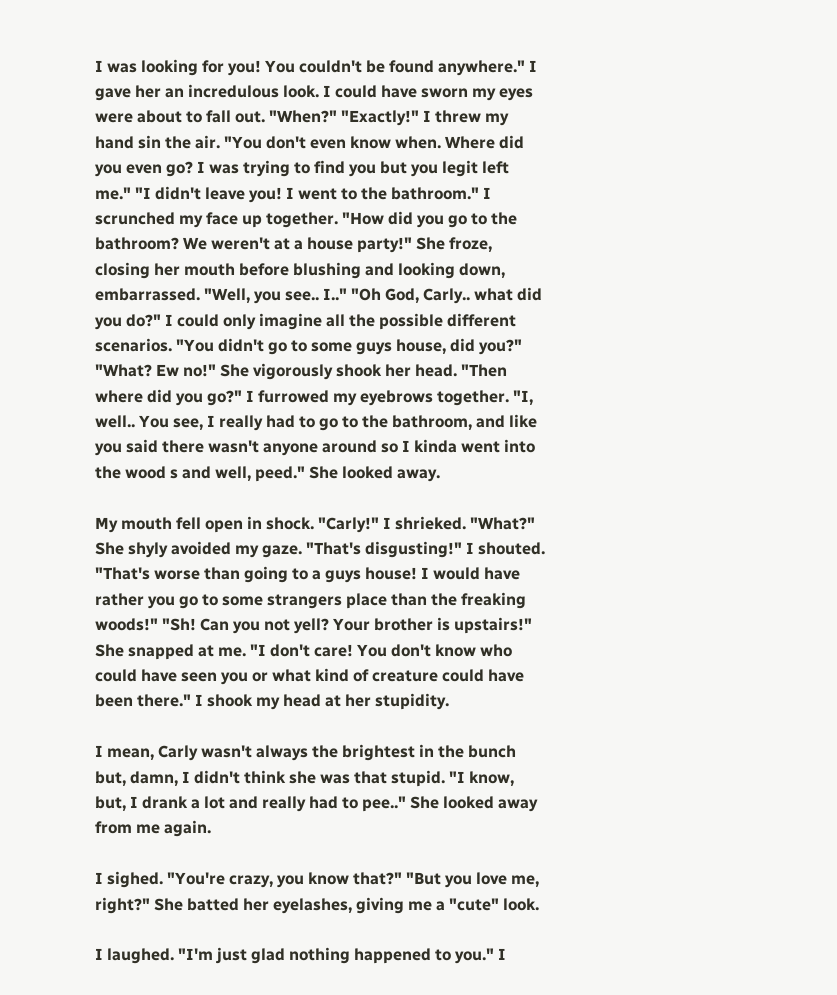I was looking for you! You couldn't be found anywhere." I gave her an incredulous look. I could have sworn my eyes were about to fall out. "When?" "Exactly!" I threw my hand sin the air. "You don't even know when. Where did you even go? I was trying to find you but you legit left me." "I didn't leave you! I went to the bathroom." I scrunched my face up together. "How did you go to the bathroom? We weren't at a house party!" She froze, closing her mouth before blushing and looking down, embarrassed. "Well, you see.. I.." "Oh God, Carly.. what did you do?" I could only imagine all the possible different scenarios. "You didn't go to some guys house, did you?" "What? Ew no!" She vigorously shook her head. "Then where did you go?" I furrowed my eyebrows together. "I, well.. You see, I really had to go to the bathroom, and like you said there wasn't anyone around so I kinda went into the wood s and well, peed." She looked away.

My mouth fell open in shock. "Carly!" I shrieked. "What?" She shyly avoided my gaze. "That's disgusting!" I shouted. "That's worse than going to a guys house! I would have rather you go to some strangers place than the freaking woods!" "Sh! Can you not yell? Your brother is upstairs!" She snapped at me. "I don't care! You don't know who could have seen you or what kind of creature could have been there." I shook my head at her stupidity.

I mean, Carly wasn't always the brightest in the bunch but, damn, I didn't think she was that stupid. "I know, but, I drank a lot and really had to pee.." She looked away from me again.

I sighed. "You're crazy, you know that?" "But you love me, right?" She batted her eyelashes, giving me a "cute" look.

I laughed. "I'm just glad nothing happened to you." I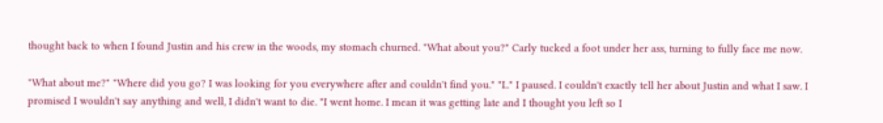thought back to when I found Justin and his crew in the woods, my stomach churned. "What about you?" Carly tucked a foot under her ass, turning to fully face me now.

"What about me?" "Where did you go? I was looking for you everywhere after and couldn't find you." "I.." I paused. I couldn't exactly tell her about Justin and what I saw. I promised I wouldn't say anything and well, I didn't want to die. "I went home. I mean it was getting late and I thought you left so I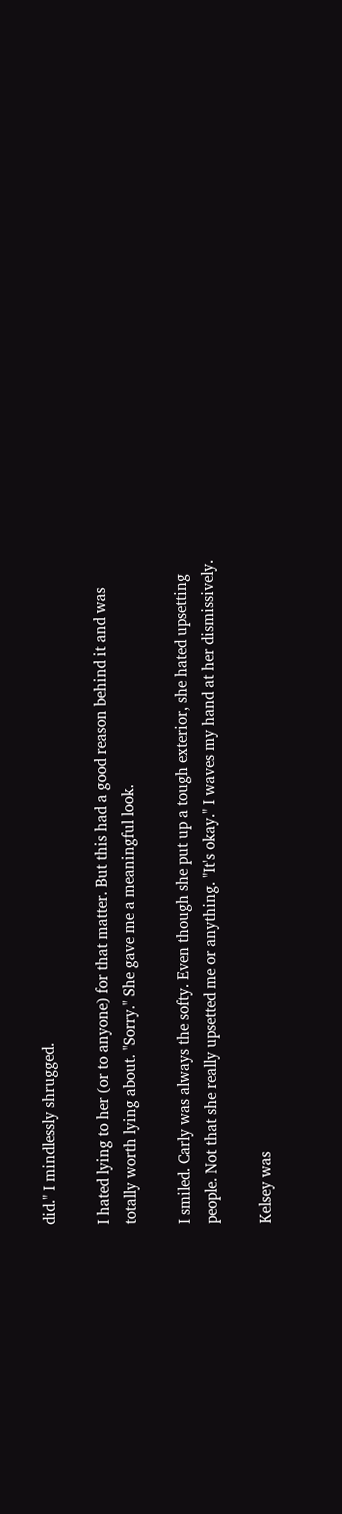did." I mindlessly shrugged.

I hated lying to her (or to anyone) for that matter. But this had a good reason behind it and was totally worth lying about. "Sorry." She gave me a meaningful look.

I smiled. Carly was always the softy. Even though she put up a tough exterior, she hated upsetting people. Not that she really upsetted me or anything. "It's okay." I waves my hand at her dismissively.

Kelsey was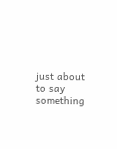just about to say something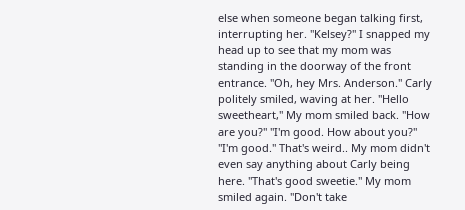else when someone began talking first, interrupting her. "Kelsey?" I snapped my head up to see that my mom was standing in the doorway of the front entrance. "Oh, hey Mrs. Anderson." Carly politely smiled, waving at her. "Hello sweetheart," My mom smiled back. "How are you?" "I'm good. How about you?" "I'm good." That's weird.. My mom didn't even say anything about Carly being here. "That's good sweetie." My mom smiled again. "Don't take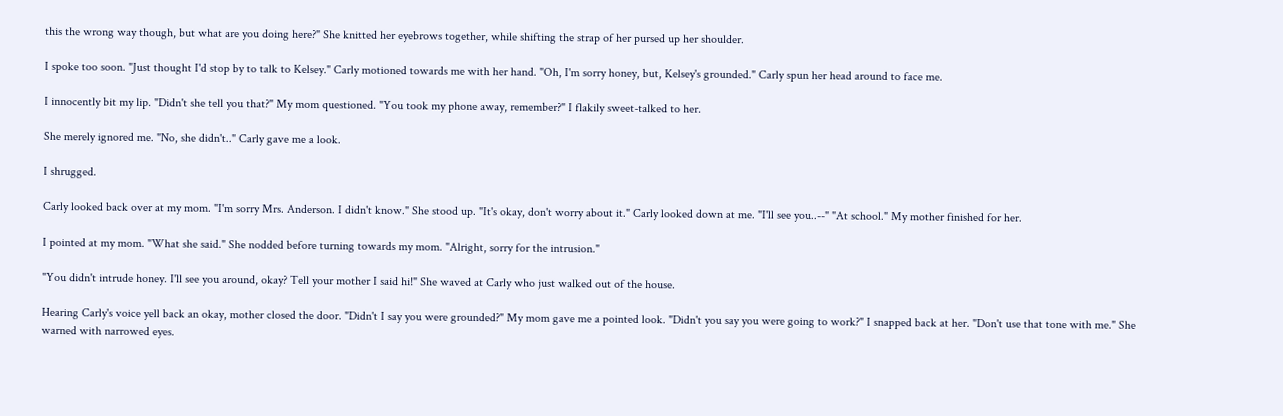this the wrong way though, but what are you doing here?" She knitted her eyebrows together, while shifting the strap of her pursed up her shoulder.

I spoke too soon. "Just thought I'd stop by to talk to Kelsey." Carly motioned towards me with her hand. "Oh, I'm sorry honey, but, Kelsey's grounded." Carly spun her head around to face me.

I innocently bit my lip. "Didn't she tell you that?" My mom questioned. "You took my phone away, remember?" I flakily sweet-talked to her.

She merely ignored me. "No, she didn't.." Carly gave me a look.

I shrugged.

Carly looked back over at my mom. "I'm sorry Mrs. Anderson. I didn't know." She stood up. "It's okay, don't worry about it." Carly looked down at me. "I'll see you..--" "At school." My mother finished for her.

I pointed at my mom. "What she said." She nodded before turning towards my mom. "Alright, sorry for the intrusion."

"You didn't intrude honey. I'll see you around, okay? Tell your mother I said hi!" She waved at Carly who just walked out of the house.

Hearing Carly's voice yell back an okay, mother closed the door. "Didn't I say you were grounded?" My mom gave me a pointed look. "Didn't you say you were going to work?" I snapped back at her. "Don't use that tone with me." She warned with narrowed eyes.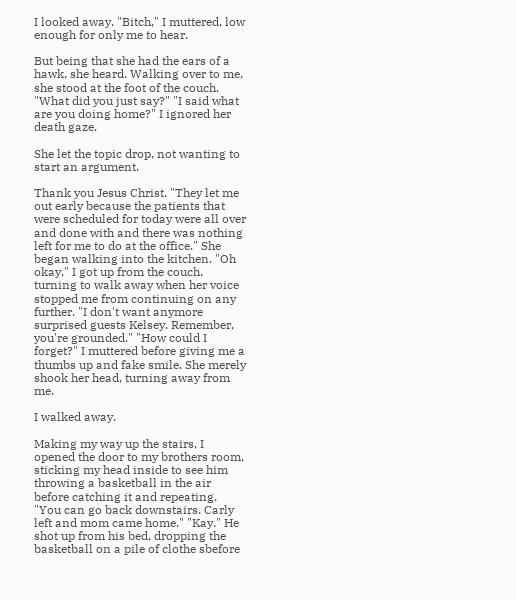I looked away. "Bitch," I muttered, low enough for only me to hear.

But being that she had the ears of a hawk, she heard. Walking over to me, she stood at the foot of the couch. "What did you just say?" "I said what are you doing home?" I ignored her death gaze.

She let the topic drop, not wanting to start an argument.

Thank you Jesus Christ. "They let me out early because the patients that were scheduled for today were all over and done with and there was nothing left for me to do at the office." She began walking into the kitchen. "Oh okay," I got up from the couch, turning to walk away when her voice stopped me from continuing on any further. "I don't want anymore surprised guests Kelsey. Remember, you're grounded." "How could I forget?" I muttered before giving me a thumbs up and fake smile. She merely shook her head, turning away from me.

I walked away.

Making my way up the stairs, I opened the door to my brothers room, sticking my head inside to see him throwing a basketball in the air before catching it and repeating. "You can go back downstairs. Carly left and mom came home." "Kay." He shot up from his bed, dropping the basketball on a pile of clothe sbefore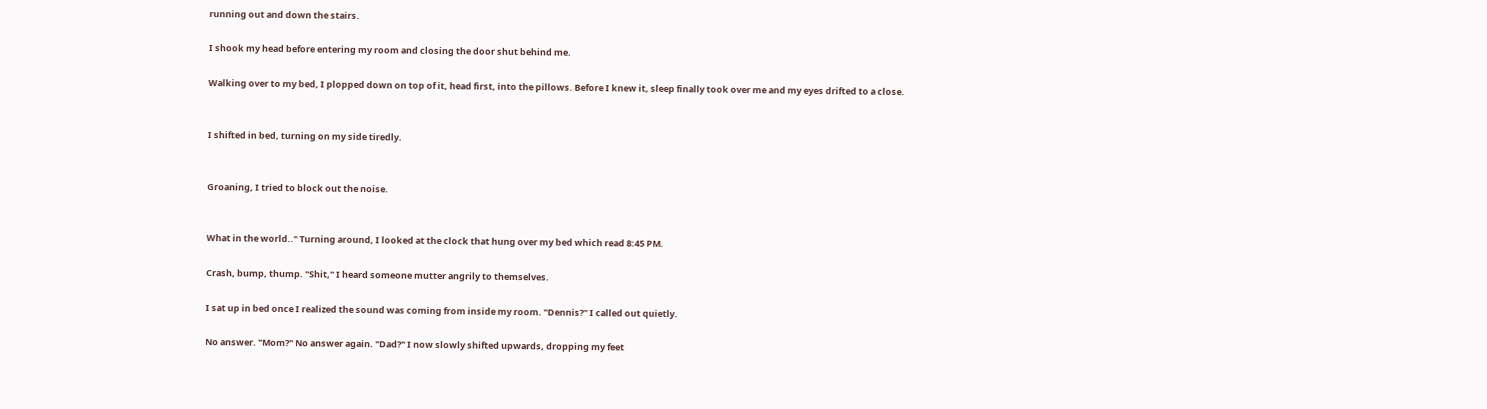running out and down the stairs.

I shook my head before entering my room and closing the door shut behind me.

Walking over to my bed, I plopped down on top of it, head first, into the pillows. Before I knew it, sleep finally took over me and my eyes drifted to a close.


I shifted in bed, turning on my side tiredly.


Groaning, I tried to block out the noise.


What in the world.." Turning around, I looked at the clock that hung over my bed which read 8:45 PM.

Crash, bump, thump. "Shit," I heard someone mutter angrily to themselves.

I sat up in bed once I realized the sound was coming from inside my room. "Dennis?" I called out quietly.

No answer. "Mom?" No answer again. "Dad?" I now slowly shifted upwards, dropping my feet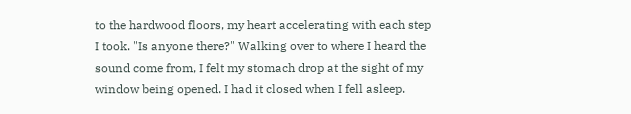to the hardwood floors, my heart accelerating with each step I took. "Is anyone there?" Walking over to where I heard the sound come from, I felt my stomach drop at the sight of my window being opened. I had it closed when I fell asleep.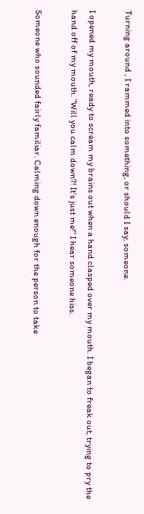Turning around , I rammed into something, or should I say, someone.

I opened my mouth, ready to scream my brains out when a hand clasped over my mouth. I began to freak out, trying to pry the hand off of my mouth. "Will you calm down?! It's just me!" I hear someone hiss.

Someone who sounded fairly familiar. Calming down enough for the person to take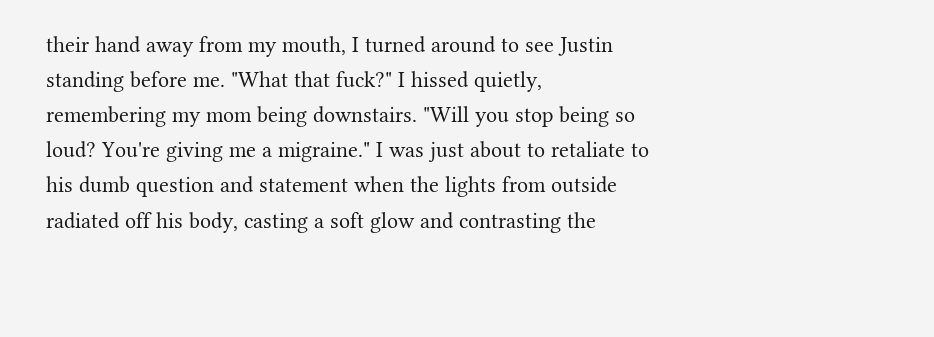their hand away from my mouth, I turned around to see Justin standing before me. "What that fuck?" I hissed quietly, remembering my mom being downstairs. "Will you stop being so loud? You're giving me a migraine." I was just about to retaliate to his dumb question and statement when the lights from outside radiated off his body, casting a soft glow and contrasting the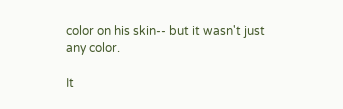color on his skin-- but it wasn't just any color.

It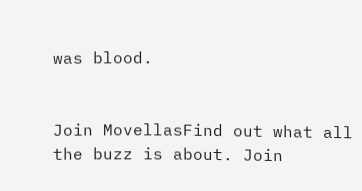was blood.


Join MovellasFind out what all the buzz is about. Join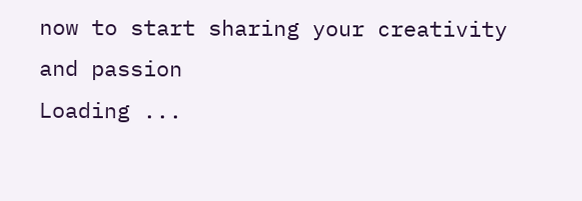now to start sharing your creativity and passion
Loading ...